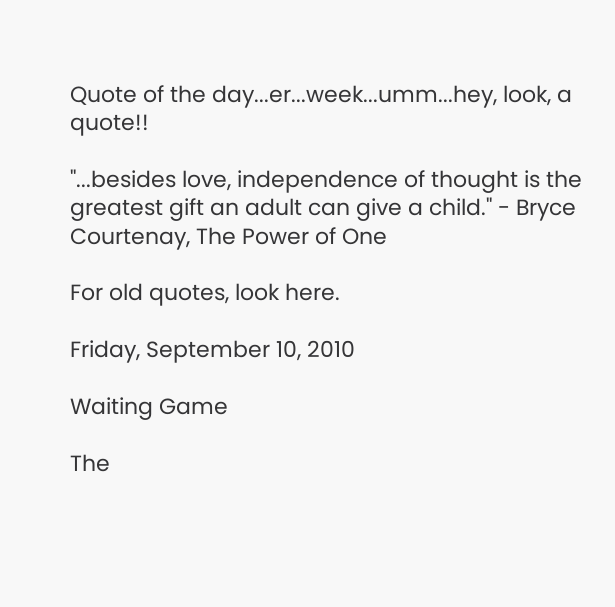Quote of the day...er...week...umm...hey, look, a quote!!

"...besides love, independence of thought is the greatest gift an adult can give a child." - Bryce Courtenay, The Power of One

For old quotes, look here.

Friday, September 10, 2010

Waiting Game

The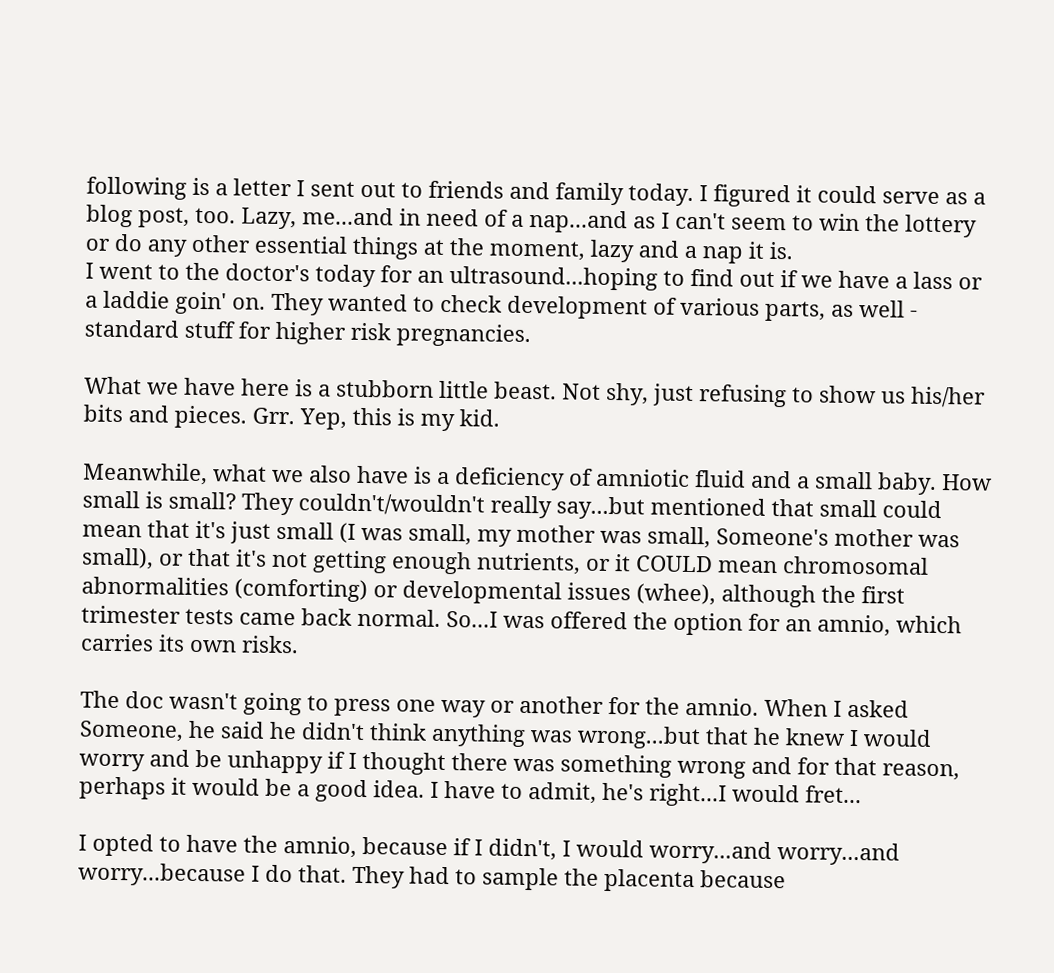following is a letter I sent out to friends and family today. I figured it could serve as a blog post, too. Lazy, me...and in need of a nap...and as I can't seem to win the lottery or do any other essential things at the moment, lazy and a nap it is.
I went to the doctor's today for an ultrasound...hoping to find out if we have a lass or a laddie goin' on. They wanted to check development of various parts, as well - standard stuff for higher risk pregnancies.

What we have here is a stubborn little beast. Not shy, just refusing to show us his/her bits and pieces. Grr. Yep, this is my kid.

Meanwhile, what we also have is a deficiency of amniotic fluid and a small baby. How small is small? They couldn't/wouldn't really say...but mentioned that small could mean that it's just small (I was small, my mother was small, Someone's mother was small), or that it's not getting enough nutrients, or it COULD mean chromosomal abnormalities (comforting) or developmental issues (whee), although the first trimester tests came back normal. So...I was offered the option for an amnio, which carries its own risks.

The doc wasn't going to press one way or another for the amnio. When I asked Someone, he said he didn't think anything was wrong...but that he knew I would worry and be unhappy if I thought there was something wrong and for that reason, perhaps it would be a good idea. I have to admit, he's right...I would fret...

I opted to have the amnio, because if I didn't, I would worry...and worry...and worry...because I do that. They had to sample the placenta because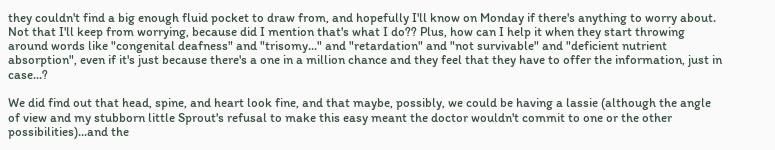they couldn't find a big enough fluid pocket to draw from, and hopefully I'll know on Monday if there's anything to worry about. Not that I'll keep from worrying, because did I mention that's what I do?? Plus, how can I help it when they start throwing around words like "congenital deafness" and "trisomy..." and "retardation" and "not survivable" and "deficient nutrient absorption", even if it's just because there's a one in a million chance and they feel that they have to offer the information, just in case...?

We did find out that head, spine, and heart look fine, and that maybe, possibly, we could be having a lassie (although the angle of view and my stubborn little Sprout's refusal to make this easy meant the doctor wouldn't commit to one or the other possibilities)...and the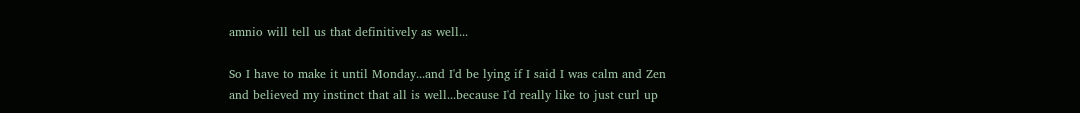amnio will tell us that definitively as well...

So I have to make it until Monday...and I'd be lying if I said I was calm and Zen and believed my instinct that all is well...because I'd really like to just curl up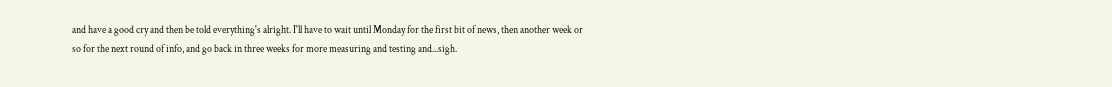and have a good cry and then be told everything's alright. I'll have to wait until Monday for the first bit of news, then another week or so for the next round of info, and go back in three weeks for more measuring and testing and...sigh.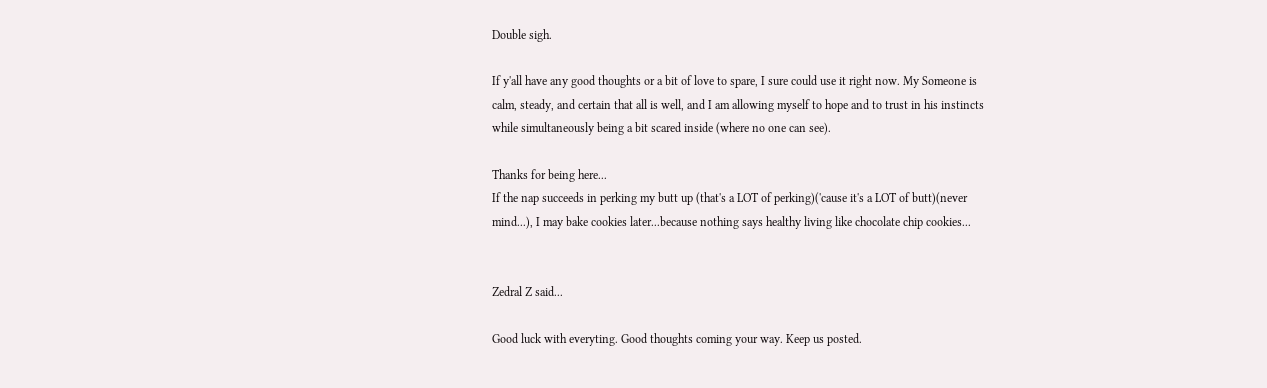Double sigh.

If y'all have any good thoughts or a bit of love to spare, I sure could use it right now. My Someone is calm, steady, and certain that all is well, and I am allowing myself to hope and to trust in his instincts while simultaneously being a bit scared inside (where no one can see).

Thanks for being here...
If the nap succeeds in perking my butt up (that's a LOT of perking)('cause it's a LOT of butt)(never mind...), I may bake cookies later...because nothing says healthy living like chocolate chip cookies...


Zedral Z said...

Good luck with everyting. Good thoughts coming your way. Keep us posted.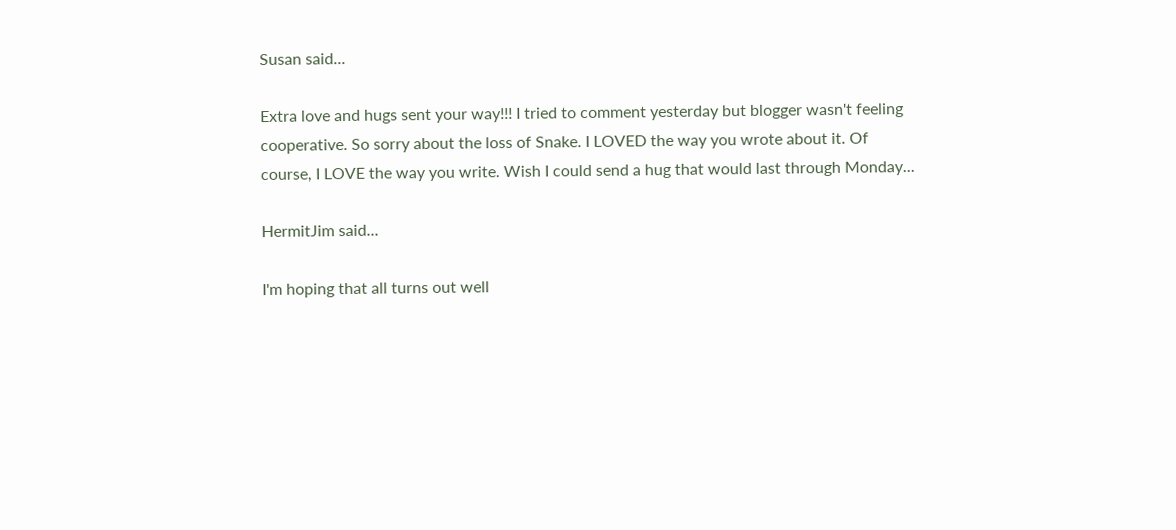Susan said...

Extra love and hugs sent your way!!! I tried to comment yesterday but blogger wasn't feeling cooperative. So sorry about the loss of Snake. I LOVED the way you wrote about it. Of course, I LOVE the way you write. Wish I could send a hug that would last through Monday...

HermitJim said...

I'm hoping that all turns out well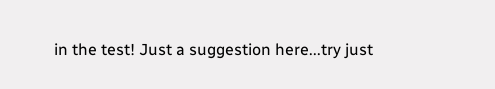in the test! Just a suggestion here...try just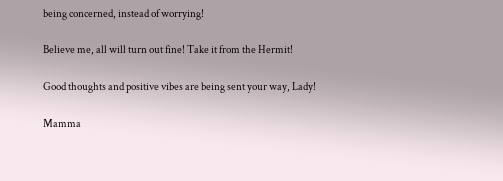being concerned, instead of worrying!

Believe me, all will turn out fine! Take it from the Hermit!

Good thoughts and positive vibes are being sent your way, Lady!

Mamma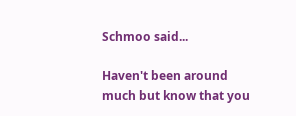Schmoo said...

Haven't been around much but know that you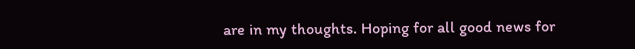are in my thoughts. Hoping for all good news for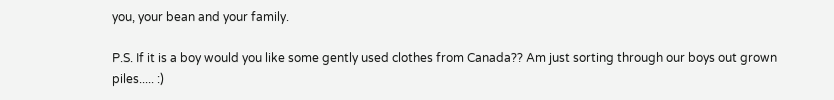you, your bean and your family.

P.S. If it is a boy would you like some gently used clothes from Canada?? Am just sorting through our boys out grown piles..... :)